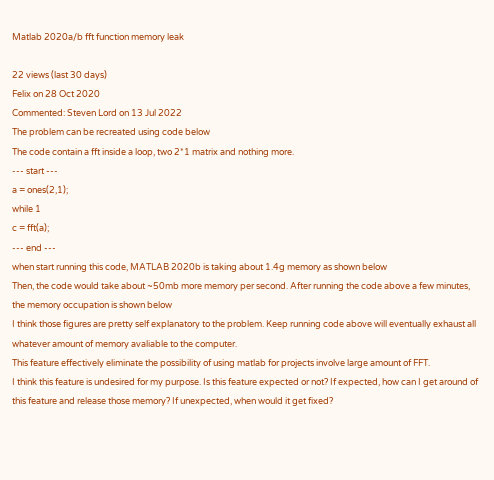Matlab 2020a/b fft function memory leak

22 views (last 30 days)
Felix on 28 Oct 2020
Commented: Steven Lord on 13 Jul 2022
The problem can be recreated using code below
The code contain a fft inside a loop, two 2*1 matrix and nothing more.
--- start ---
a = ones(2,1);
while 1
c = fft(a);
--- end ---
when start running this code, MATLAB 2020b is taking about 1.4g memory as shown below
Then, the code would take about ~50mb more memory per second. After running the code above a few minutes,
the memory occupation is shown below
I think those figures are pretty self explanatory to the problem. Keep running code above will eventually exhaust all whatever amount of memory avaliable to the computer.
This feature effectively eliminate the possibility of using matlab for projects involve large amount of FFT.
I think this feature is undesired for my purpose. Is this feature expected or not? If expected, how can I get around of this feature and release those memory? If unexpected, when would it get fixed?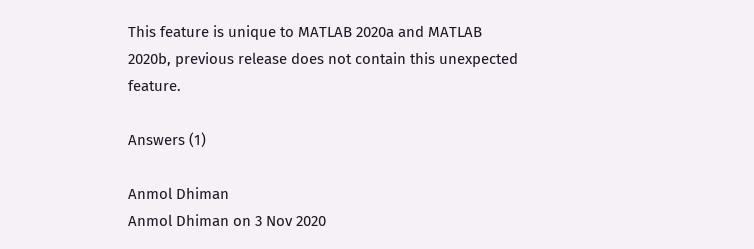This feature is unique to MATLAB 2020a and MATLAB 2020b, previous release does not contain this unexpected feature.

Answers (1)

Anmol Dhiman
Anmol Dhiman on 3 Nov 2020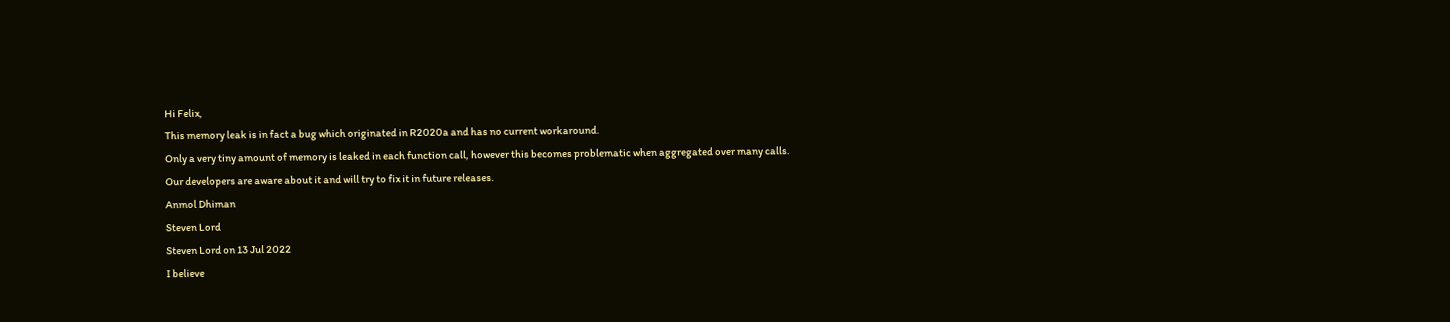Hi Felix,
This memory leak is in fact a bug which originated in R2020a and has no current workaround.
Only a very tiny amount of memory is leaked in each function call, however this becomes problematic when aggregated over many calls.
Our developers are aware about it and will try to fix it in future releases.
Anmol Dhiman
Steven Lord
Steven Lord on 13 Jul 2022
I believe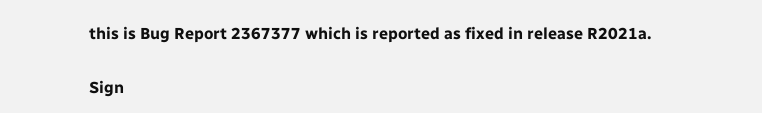this is Bug Report 2367377 which is reported as fixed in release R2021a.

Sign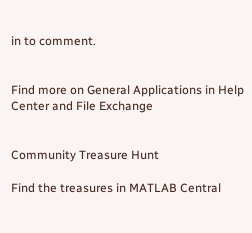in to comment.


Find more on General Applications in Help Center and File Exchange


Community Treasure Hunt

Find the treasures in MATLAB Central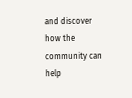and discover how the community can help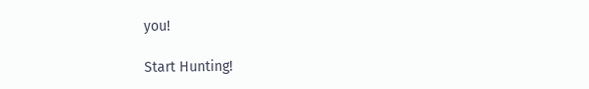you!

Start Hunting!